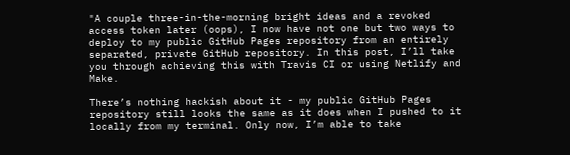"A couple three-in-the-morning bright ideas and a revoked access token later (oops), I now have not one but two ways to deploy to my public GitHub Pages repository from an entirely separated, private GitHub repository. In this post, I’ll take you through achieving this with Travis CI or using Netlify and Make.

There’s nothing hackish about it - my public GitHub Pages repository still looks the same as it does when I pushed to it locally from my terminal. Only now, I’m able to take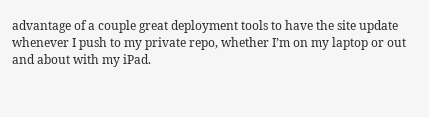advantage of a couple great deployment tools to have the site update whenever I push to my private repo, whether I’m on my laptop or out and about with my iPad.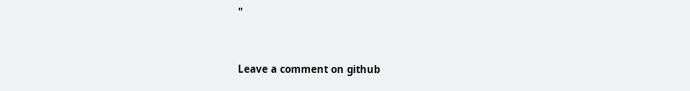"


Leave a comment on github